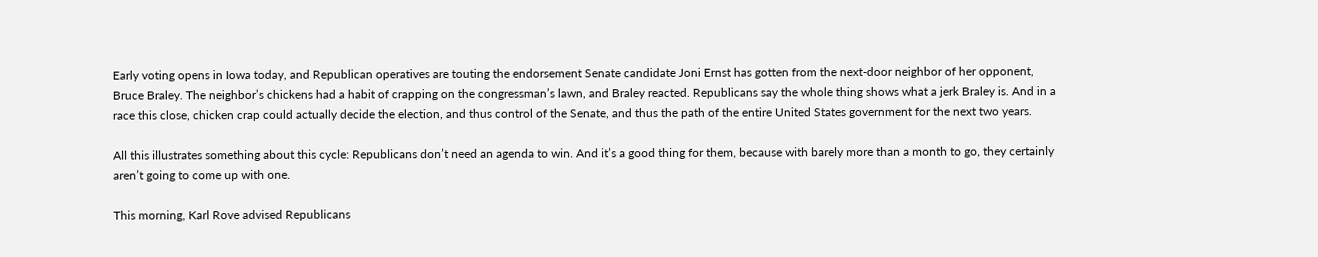Early voting opens in Iowa today, and Republican operatives are touting the endorsement Senate candidate Joni Ernst has gotten from the next-door neighbor of her opponent, Bruce Braley. The neighbor’s chickens had a habit of crapping on the congressman’s lawn, and Braley reacted. Republicans say the whole thing shows what a jerk Braley is. And in a race this close, chicken crap could actually decide the election, and thus control of the Senate, and thus the path of the entire United States government for the next two years.

All this illustrates something about this cycle: Republicans don’t need an agenda to win. And it’s a good thing for them, because with barely more than a month to go, they certainly aren’t going to come up with one.

This morning, Karl Rove advised Republicans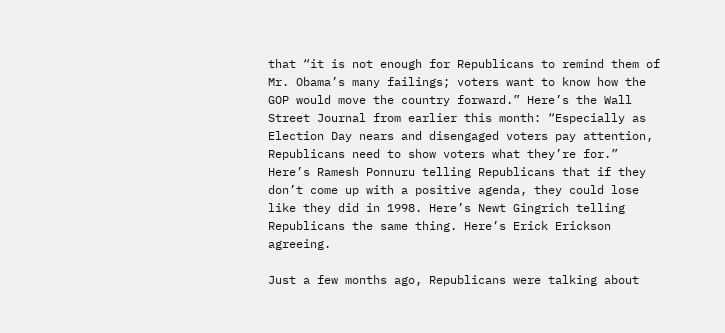that “it is not enough for Republicans to remind them of Mr. Obama’s many failings; voters want to know how the GOP would move the country forward.” Here’s the Wall Street Journal from earlier this month: “Especially as Election Day nears and disengaged voters pay attention, Republicans need to show voters what they’re for.” Here’s Ramesh Ponnuru telling Republicans that if they don’t come up with a positive agenda, they could lose like they did in 1998. Here’s Newt Gingrich telling Republicans the same thing. Here’s Erick Erickson agreeing.

Just a few months ago, Republicans were talking about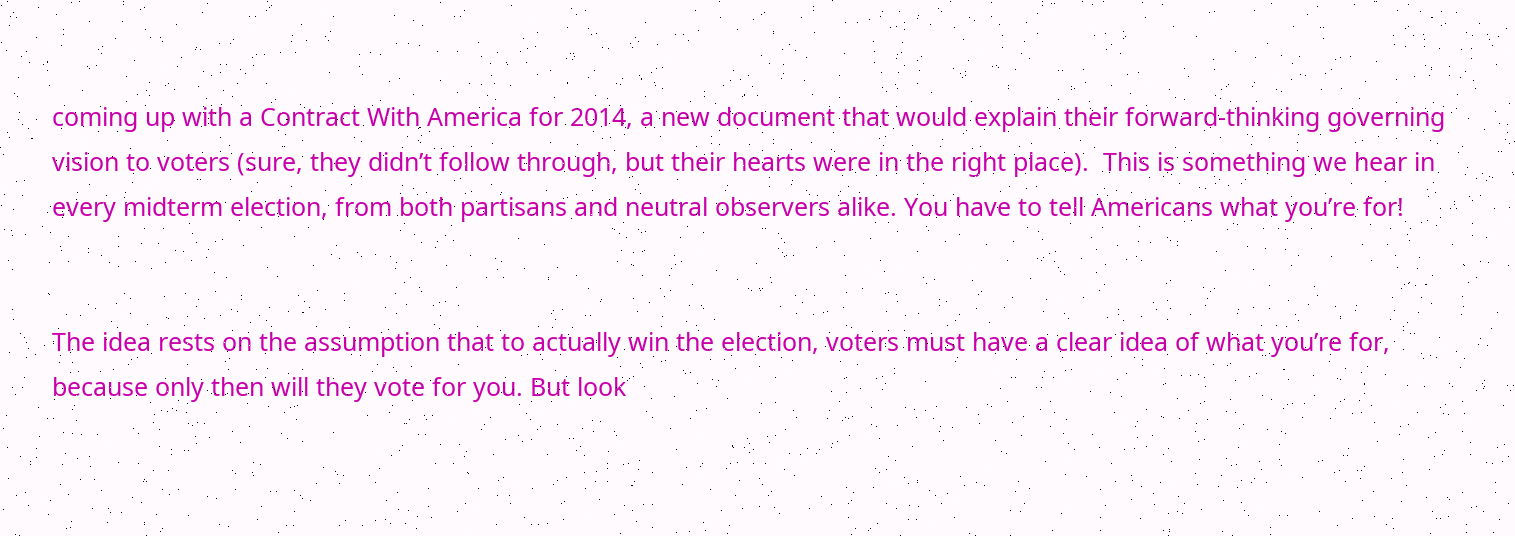coming up with a Contract With America for 2014, a new document that would explain their forward-thinking governing vision to voters (sure, they didn’t follow through, but their hearts were in the right place).  This is something we hear in every midterm election, from both partisans and neutral observers alike. You have to tell Americans what you’re for!


The idea rests on the assumption that to actually win the election, voters must have a clear idea of what you’re for, because only then will they vote for you. But look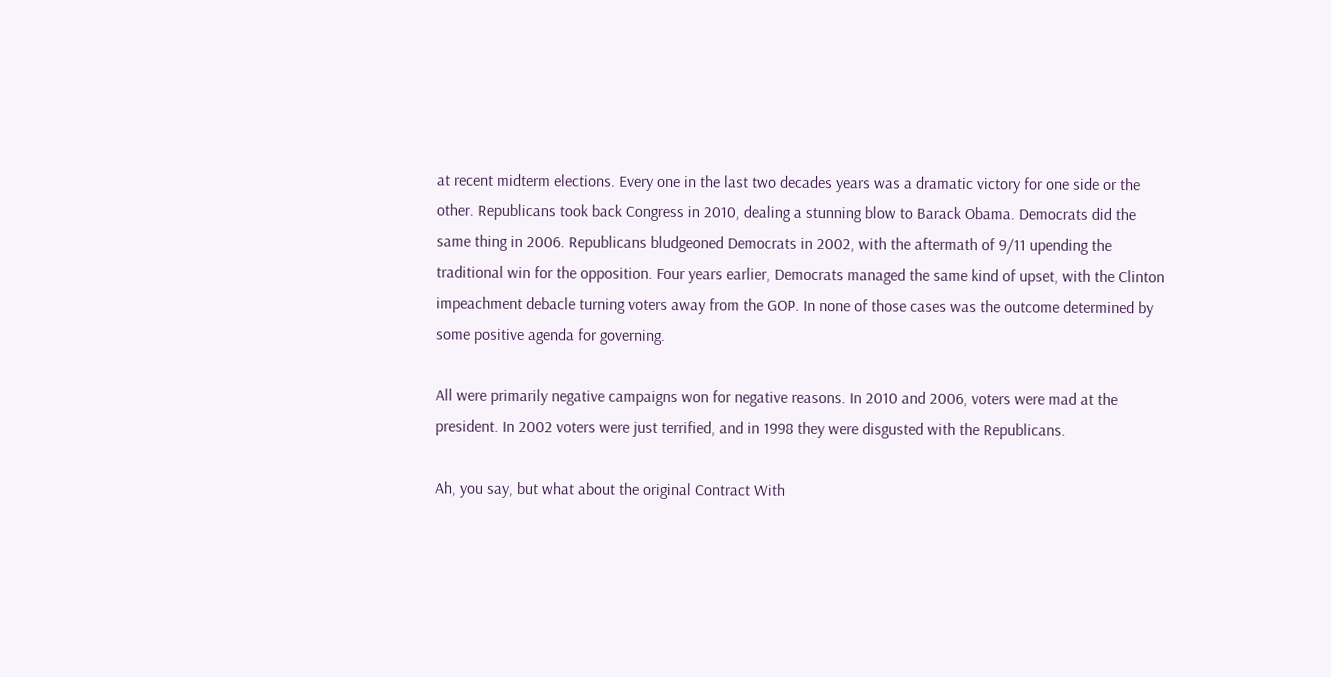at recent midterm elections. Every one in the last two decades years was a dramatic victory for one side or the other. Republicans took back Congress in 2010, dealing a stunning blow to Barack Obama. Democrats did the same thing in 2006. Republicans bludgeoned Democrats in 2002, with the aftermath of 9/11 upending the traditional win for the opposition. Four years earlier, Democrats managed the same kind of upset, with the Clinton impeachment debacle turning voters away from the GOP. In none of those cases was the outcome determined by some positive agenda for governing.

All were primarily negative campaigns won for negative reasons. In 2010 and 2006, voters were mad at the president. In 2002 voters were just terrified, and in 1998 they were disgusted with the Republicans.

Ah, you say, but what about the original Contract With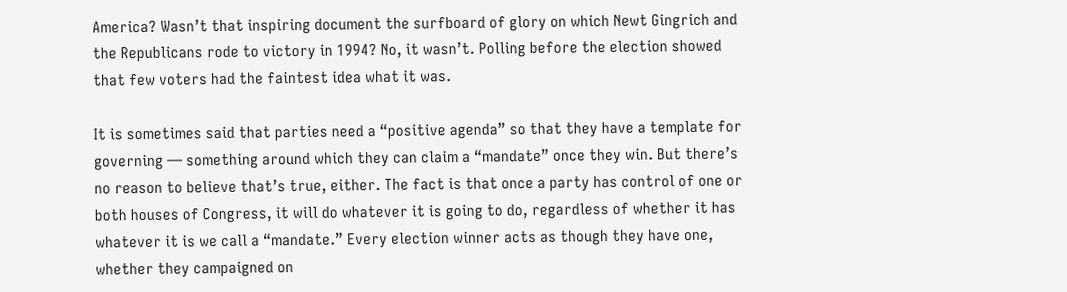America? Wasn’t that inspiring document the surfboard of glory on which Newt Gingrich and the Republicans rode to victory in 1994? No, it wasn’t. Polling before the election showed that few voters had the faintest idea what it was.

It is sometimes said that parties need a “positive agenda” so that they have a template for governing — something around which they can claim a “mandate” once they win. But there’s no reason to believe that’s true, either. The fact is that once a party has control of one or both houses of Congress, it will do whatever it is going to do, regardless of whether it has whatever it is we call a “mandate.” Every election winner acts as though they have one, whether they campaigned on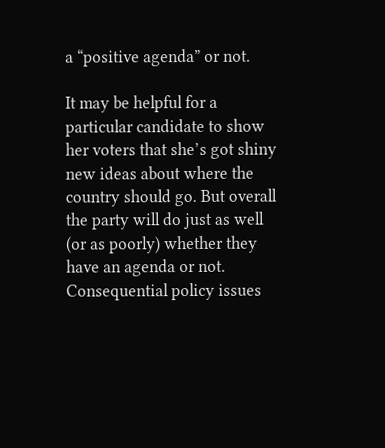a “positive agenda” or not.

It may be helpful for a particular candidate to show her voters that she’s got shiny new ideas about where the country should go. But overall the party will do just as well (or as poorly) whether they have an agenda or not. Consequential policy issues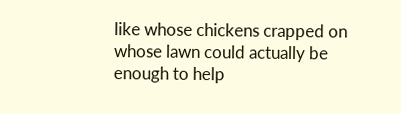like whose chickens crapped on whose lawn could actually be enough to help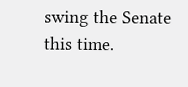swing the Senate this time.